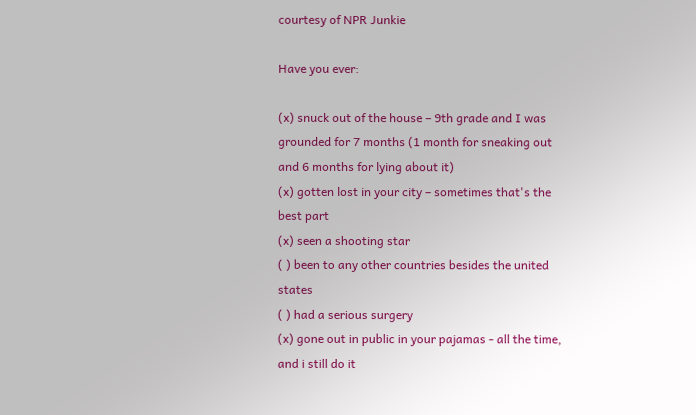courtesy of NPR Junkie

Have you ever:

(x) snuck out of the house – 9th grade and I was grounded for 7 months (1 month for sneaking out and 6 months for lying about it)
(x) gotten lost in your city – sometimes that's the best part
(x) seen a shooting star
( ) been to any other countries besides the united states
( ) had a serious surgery
(x) gone out in public in your pajamas - all the time, and i still do it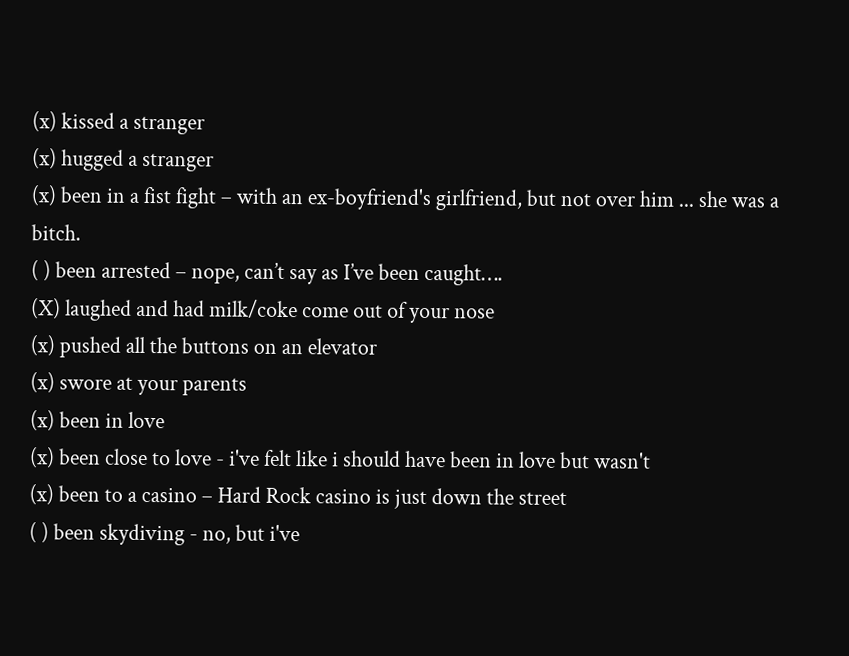(x) kissed a stranger
(x) hugged a stranger
(x) been in a fist fight – with an ex-boyfriend's girlfriend, but not over him ... she was a bitch.
( ) been arrested – nope, can’t say as I’ve been caught….
(X) laughed and had milk/coke come out of your nose
(x) pushed all the buttons on an elevator
(x) swore at your parents
(x) been in love
(x) been close to love - i've felt like i should have been in love but wasn't
(x) been to a casino – Hard Rock casino is just down the street
( ) been skydiving - no, but i've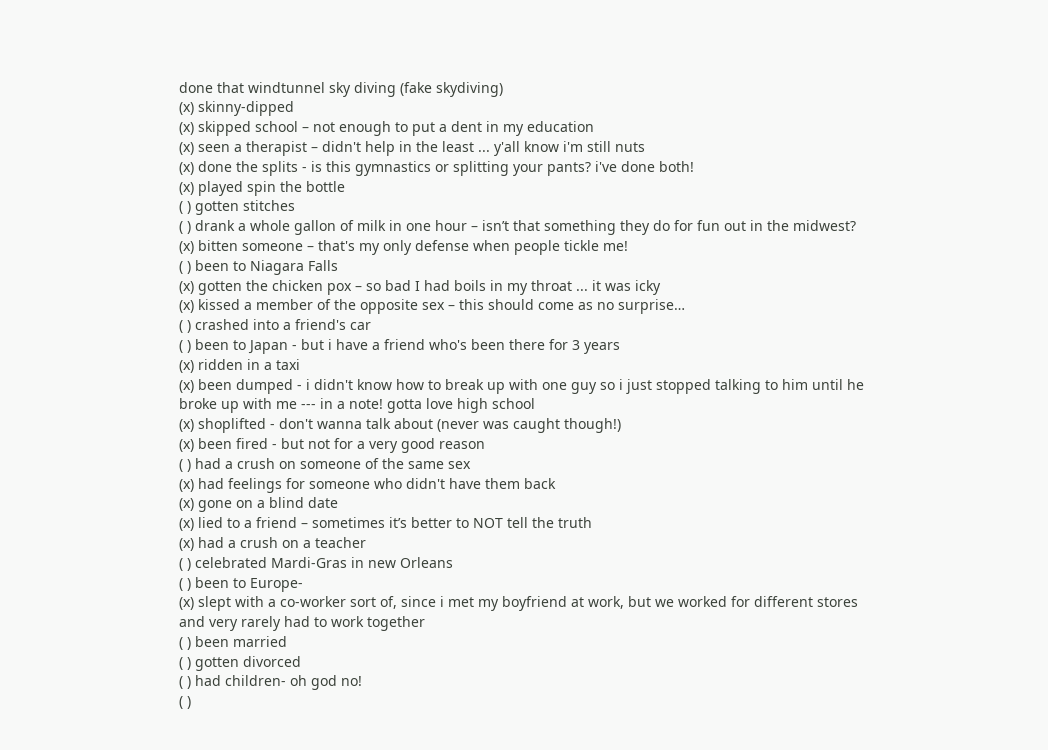done that windtunnel sky diving (fake skydiving)
(x) skinny-dipped
(x) skipped school – not enough to put a dent in my education
(x) seen a therapist – didn't help in the least ... y'all know i'm still nuts
(x) done the splits - is this gymnastics or splitting your pants? i've done both!
(x) played spin the bottle
( ) gotten stitches
( ) drank a whole gallon of milk in one hour – isn’t that something they do for fun out in the midwest?
(x) bitten someone – that's my only defense when people tickle me!
( ) been to Niagara Falls
(x) gotten the chicken pox – so bad I had boils in my throat ... it was icky
(x) kissed a member of the opposite sex – this should come as no surprise…
( ) crashed into a friend's car
( ) been to Japan - but i have a friend who's been there for 3 years
(x) ridden in a taxi
(x) been dumped - i didn't know how to break up with one guy so i just stopped talking to him until he broke up with me --- in a note! gotta love high school
(x) shoplifted - don't wanna talk about (never was caught though!)
(x) been fired - but not for a very good reason
( ) had a crush on someone of the same sex
(x) had feelings for someone who didn't have them back
(x) gone on a blind date
(x) lied to a friend – sometimes it’s better to NOT tell the truth
(x) had a crush on a teacher
( ) celebrated Mardi-Gras in new Orleans
( ) been to Europe-
(x) slept with a co-worker sort of, since i met my boyfriend at work, but we worked for different stores and very rarely had to work together
( ) been married
( ) gotten divorced
( ) had children- oh god no!
( )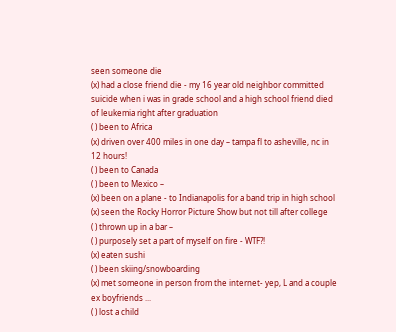seen someone die
(x) had a close friend die - my 16 year old neighbor committed suicide when i was in grade school and a high school friend died of leukemia right after graduation
( ) been to Africa
(x) driven over 400 miles in one day – tampa fl to asheville, nc in 12 hours!
( ) been to Canada
( ) been to Mexico –
(x) been on a plane - to Indianapolis for a band trip in high school
(x) seen the Rocky Horror Picture Show but not till after college
( ) thrown up in a bar –
( ) purposely set a part of myself on fire - WTF?!
(x) eaten sushi
( ) been skiing/snowboarding
(x) met someone in person from the internet- yep, L and a couple ex boyfriends ...
( ) lost a child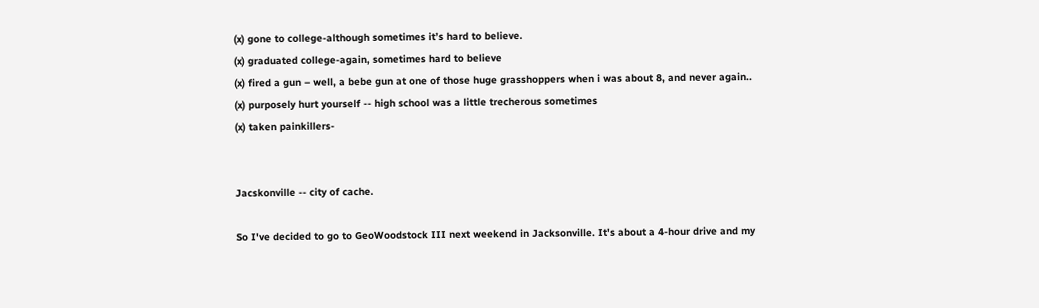(x) gone to college-although sometimes it’s hard to believe.
(x) graduated college-again, sometimes hard to believe
(x) fired a gun – well, a bebe gun at one of those huge grasshoppers when i was about 8, and never again..
(x) purposely hurt yourself -- high school was a little trecherous sometimes
(x) taken painkillers-


Jacskonville -- city of cache.

So I've decided to go to GeoWoodstock III next weekend in Jacksonville. It's about a 4-hour drive and my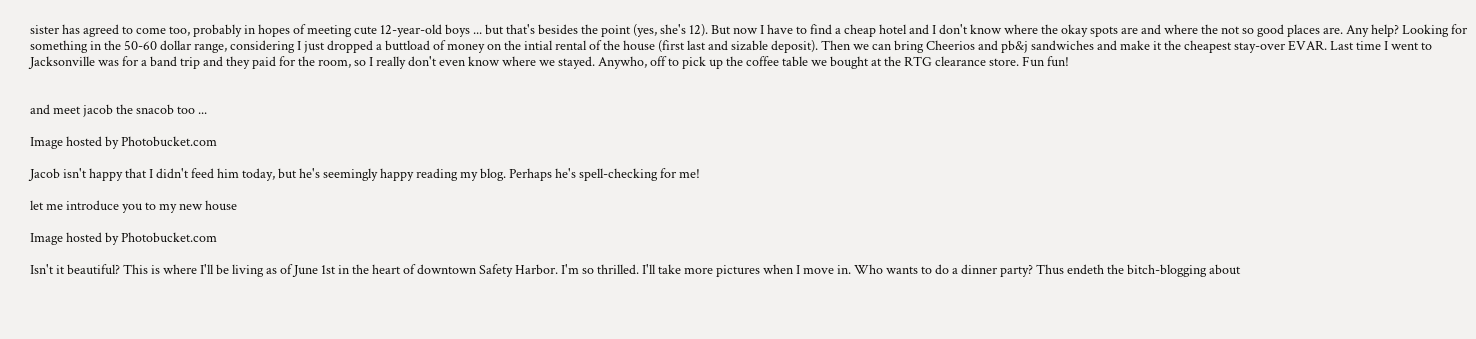sister has agreed to come too, probably in hopes of meeting cute 12-year-old boys ... but that's besides the point (yes, she's 12). But now I have to find a cheap hotel and I don't know where the okay spots are and where the not so good places are. Any help? Looking for something in the 50-60 dollar range, considering I just dropped a buttload of money on the intial rental of the house (first last and sizable deposit). Then we can bring Cheerios and pb&j sandwiches and make it the cheapest stay-over EVAR. Last time I went to Jacksonville was for a band trip and they paid for the room, so I really don't even know where we stayed. Anywho, off to pick up the coffee table we bought at the RTG clearance store. Fun fun!


and meet jacob the snacob too ...

Image hosted by Photobucket.com

Jacob isn't happy that I didn't feed him today, but he's seemingly happy reading my blog. Perhaps he's spell-checking for me!

let me introduce you to my new house

Image hosted by Photobucket.com

Isn't it beautiful? This is where I'll be living as of June 1st in the heart of downtown Safety Harbor. I'm so thrilled. I'll take more pictures when I move in. Who wants to do a dinner party? Thus endeth the bitch-blogging about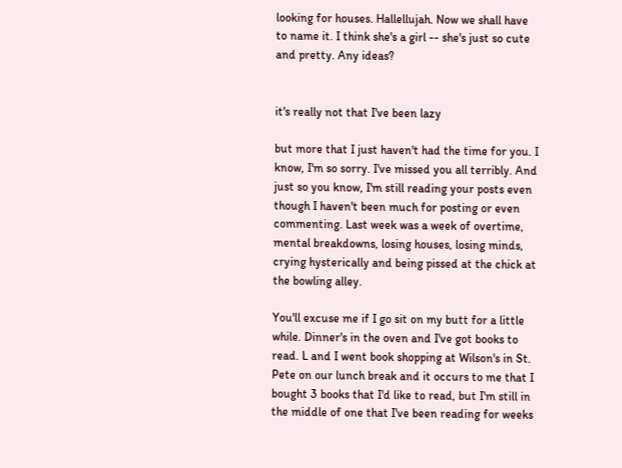looking for houses. Hallellujah. Now we shall have to name it. I think she's a girl -- she's just so cute and pretty. Any ideas?


it's really not that I've been lazy

but more that I just haven't had the time for you. I know, I'm so sorry. I've missed you all terribly. And just so you know, I'm still reading your posts even though I haven't been much for posting or even commenting. Last week was a week of overtime, mental breakdowns, losing houses, losing minds, crying hysterically and being pissed at the chick at the bowling alley.

You'll excuse me if I go sit on my butt for a little while. Dinner's in the oven and I've got books to read. L and I went book shopping at Wilson's in St. Pete on our lunch break and it occurs to me that I bought 3 books that I'd like to read, but I'm still in the middle of one that I've been reading for weeks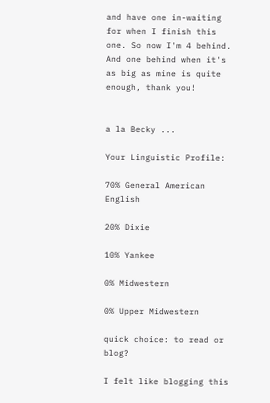and have one in-waiting for when I finish this one. So now I'm 4 behind. And one behind when it's as big as mine is quite enough, thank you!


a la Becky ...

Your Linguistic Profile:

70% General American English

20% Dixie

10% Yankee

0% Midwestern

0% Upper Midwestern

quick choice: to read or blog?

I felt like blogging this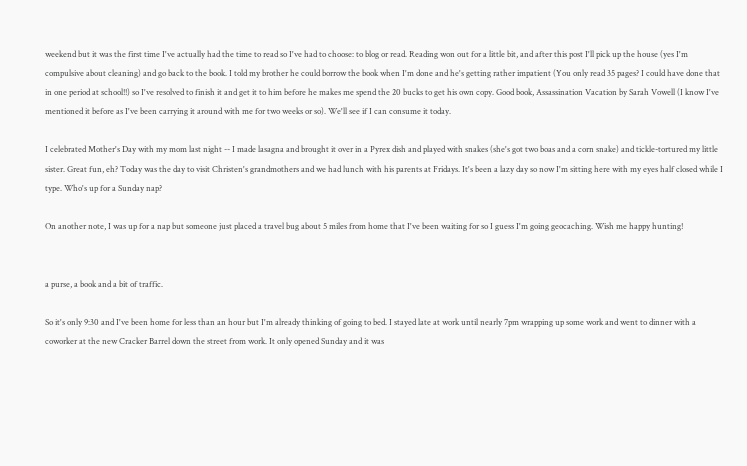weekend but it was the first time I've actually had the time to read so I've had to choose: to blog or read. Reading won out for a little bit, and after this post I'll pick up the house (yes I'm compulsive about cleaning) and go back to the book. I told my brother he could borrow the book when I'm done and he's getting rather impatient (You only read 35 pages? I could have done that in one period at school!!) so I've resolved to finish it and get it to him before he makes me spend the 20 bucks to get his own copy. Good book, Assassination Vacation by Sarah Vowell (I know I've mentioned it before as I've been carrying it around with me for two weeks or so). We'll see if I can consume it today.

I celebrated Mother's Day with my mom last night -- I made lasagna and brought it over in a Pyrex dish and played with snakes (she's got two boas and a corn snake) and tickle-tortured my little sister. Great fun, eh? Today was the day to visit Christen's grandmothers and we had lunch with his parents at Fridays. It's been a lazy day so now I'm sitting here with my eyes half closed while I type. Who's up for a Sunday nap?

On another note, I was up for a nap but someone just placed a travel bug about 5 miles from home that I've been waiting for so I guess I'm going geocaching. Wish me happy hunting!


a purse, a book and a bit of traffic.

So it's only 9:30 and I've been home for less than an hour but I'm already thinking of going to bed. I stayed late at work until nearly 7pm wrapping up some work and went to dinner with a coworker at the new Cracker Barrel down the street from work. It only opened Sunday and it was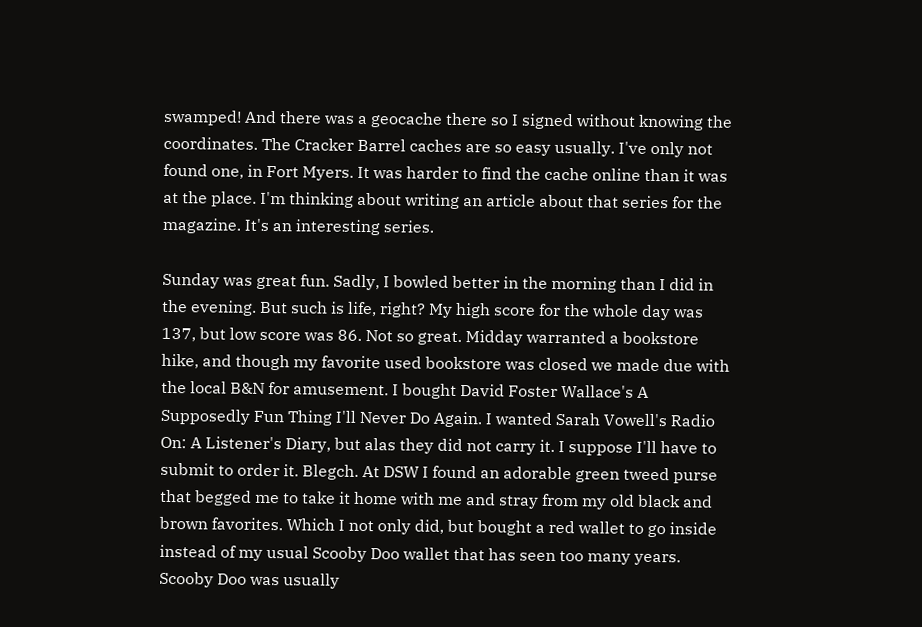swamped! And there was a geocache there so I signed without knowing the coordinates. The Cracker Barrel caches are so easy usually. I've only not found one, in Fort Myers. It was harder to find the cache online than it was at the place. I'm thinking about writing an article about that series for the magazine. It's an interesting series.

Sunday was great fun. Sadly, I bowled better in the morning than I did in the evening. But such is life, right? My high score for the whole day was 137, but low score was 86. Not so great. Midday warranted a bookstore hike, and though my favorite used bookstore was closed we made due with the local B&N for amusement. I bought David Foster Wallace's A Supposedly Fun Thing I'll Never Do Again. I wanted Sarah Vowell's Radio On: A Listener's Diary, but alas they did not carry it. I suppose I'll have to submit to order it. Blegch. At DSW I found an adorable green tweed purse that begged me to take it home with me and stray from my old black and brown favorites. Which I not only did, but bought a red wallet to go inside instead of my usual Scooby Doo wallet that has seen too many years. Scooby Doo was usually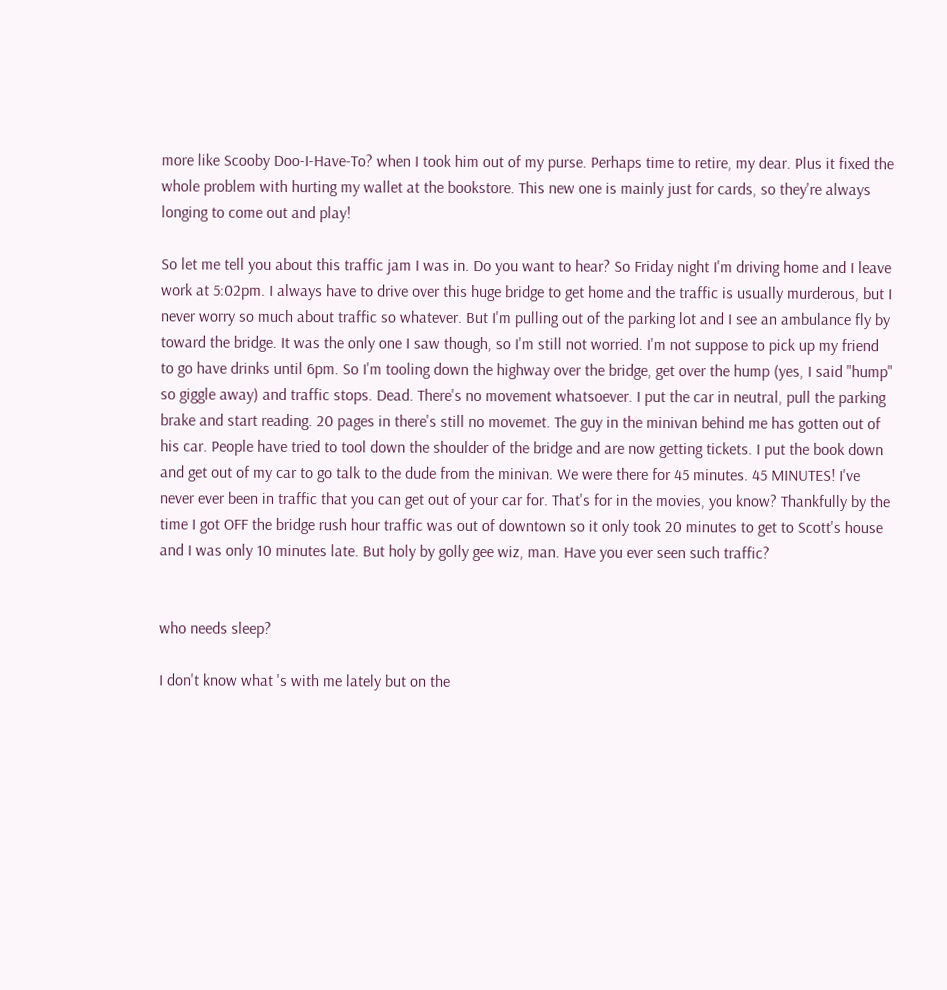more like Scooby Doo-I-Have-To? when I took him out of my purse. Perhaps time to retire, my dear. Plus it fixed the whole problem with hurting my wallet at the bookstore. This new one is mainly just for cards, so they're always longing to come out and play!

So let me tell you about this traffic jam I was in. Do you want to hear? So Friday night I'm driving home and I leave work at 5:02pm. I always have to drive over this huge bridge to get home and the traffic is usually murderous, but I never worry so much about traffic so whatever. But I'm pulling out of the parking lot and I see an ambulance fly by toward the bridge. It was the only one I saw though, so I'm still not worried. I'm not suppose to pick up my friend to go have drinks until 6pm. So I'm tooling down the highway over the bridge, get over the hump (yes, I said "hump" so giggle away) and traffic stops. Dead. There's no movement whatsoever. I put the car in neutral, pull the parking brake and start reading. 20 pages in there's still no movemet. The guy in the minivan behind me has gotten out of his car. People have tried to tool down the shoulder of the bridge and are now getting tickets. I put the book down and get out of my car to go talk to the dude from the minivan. We were there for 45 minutes. 45 MINUTES! I've never ever been in traffic that you can get out of your car for. That's for in the movies, you know? Thankfully by the time I got OFF the bridge rush hour traffic was out of downtown so it only took 20 minutes to get to Scott's house and I was only 10 minutes late. But holy by golly gee wiz, man. Have you ever seen such traffic?


who needs sleep?

I don't know what 's with me lately but on the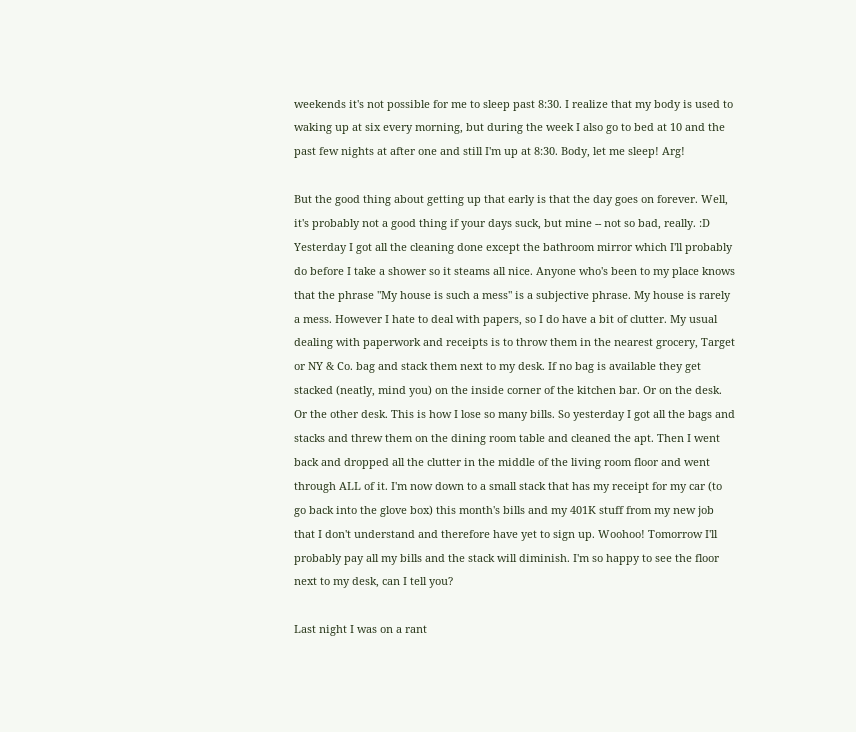weekends it's not possible for me to sleep past 8:30. I realize that my body is used to waking up at six every morning, but during the week I also go to bed at 10 and the past few nights at after one and still I'm up at 8:30. Body, let me sleep! Arg!

But the good thing about getting up that early is that the day goes on forever. Well, it's probably not a good thing if your days suck, but mine -- not so bad, really. :D Yesterday I got all the cleaning done except the bathroom mirror which I'll probably do before I take a shower so it steams all nice. Anyone who's been to my place knows that the phrase "My house is such a mess" is a subjective phrase. My house is rarely a mess. However I hate to deal with papers, so I do have a bit of clutter. My usual dealing with paperwork and receipts is to throw them in the nearest grocery, Target or NY & Co. bag and stack them next to my desk. If no bag is available they get stacked (neatly, mind you) on the inside corner of the kitchen bar. Or on the desk. Or the other desk. This is how I lose so many bills. So yesterday I got all the bags and stacks and threw them on the dining room table and cleaned the apt. Then I went back and dropped all the clutter in the middle of the living room floor and went through ALL of it. I'm now down to a small stack that has my receipt for my car (to go back into the glove box) this month's bills and my 401K stuff from my new job that I don't understand and therefore have yet to sign up. Woohoo! Tomorrow I'll probably pay all my bills and the stack will diminish. I'm so happy to see the floor next to my desk, can I tell you?

Last night I was on a rant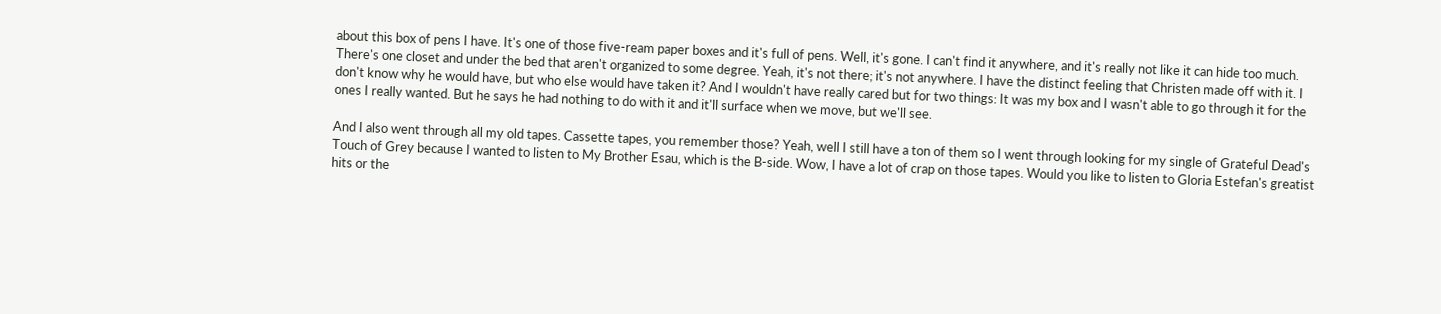about this box of pens I have. It's one of those five-ream paper boxes and it's full of pens. Well, it's gone. I can't find it anywhere, and it's really not like it can hide too much. There's one closet and under the bed that aren't organized to some degree. Yeah, it's not there; it's not anywhere. I have the distinct feeling that Christen made off with it. I don't know why he would have, but who else would have taken it? And I wouldn't have really cared but for two things: It was my box and I wasn't able to go through it for the ones I really wanted. But he says he had nothing to do with it and it'll surface when we move, but we'll see.

And I also went through all my old tapes. Cassette tapes, you remember those? Yeah, well I still have a ton of them so I went through looking for my single of Grateful Dead's Touch of Grey because I wanted to listen to My Brother Esau, which is the B-side. Wow, I have a lot of crap on those tapes. Would you like to listen to Gloria Estefan's greatist hits or the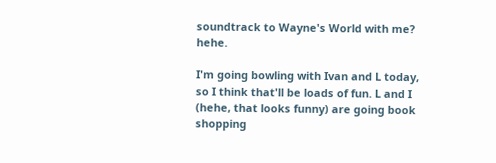soundtrack to Wayne's World with me? hehe.

I'm going bowling with Ivan and L today, so I think that'll be loads of fun. L and I (hehe, that looks funny) are going book shopping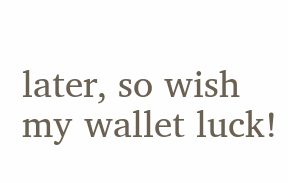later, so wish my wallet luck!